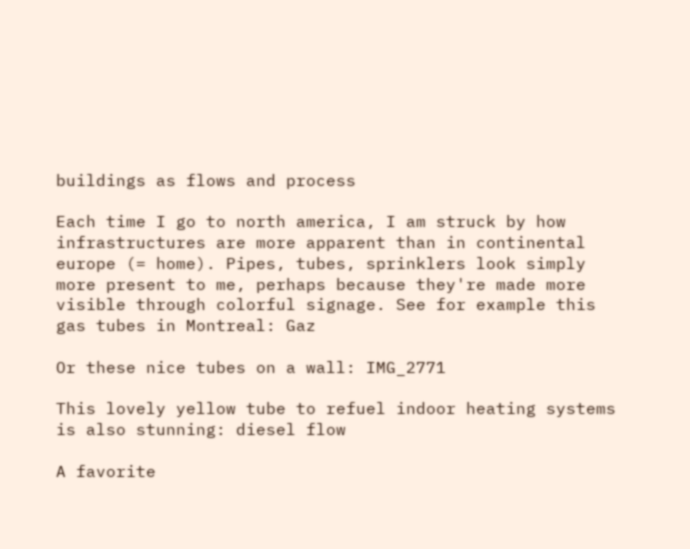buildings as flows and process

Each time I go to north america, I am struck by how infrastructures are more apparent than in continental europe (= home). Pipes, tubes, sprinklers look simply more present to me, perhaps because they're made more visible through colorful signage. See for example this gas tubes in Montreal: Gaz

Or these nice tubes on a wall: IMG_2771

This lovely yellow tube to refuel indoor heating systems is also stunning: diesel flow

A favorite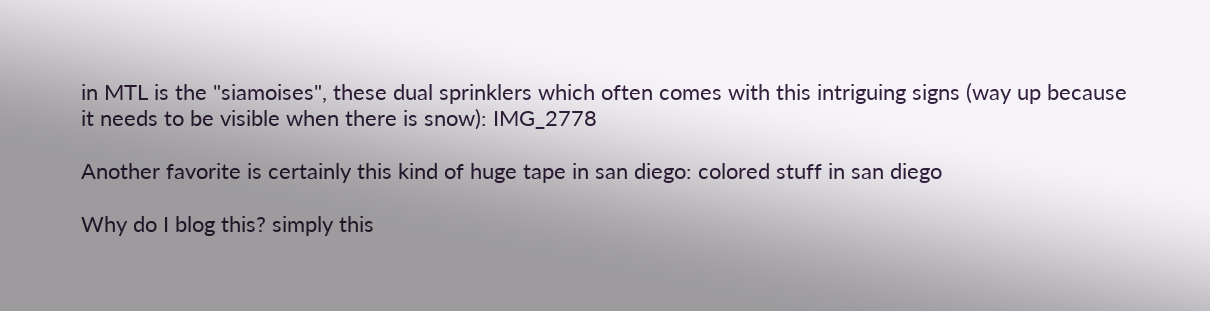in MTL is the "siamoises", these dual sprinklers which often comes with this intriguing signs (way up because it needs to be visible when there is snow): IMG_2778

Another favorite is certainly this kind of huge tape in san diego: colored stuff in san diego

Why do I blog this? simply this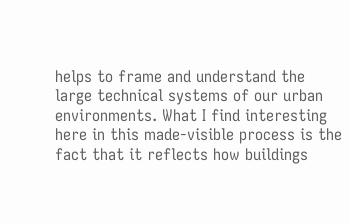helps to frame and understand the large technical systems of our urban environments. What I find interesting here in this made-visible process is the fact that it reflects how buildings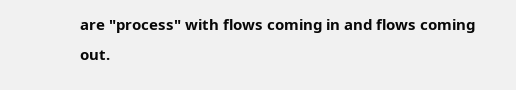are "process" with flows coming in and flows coming out.